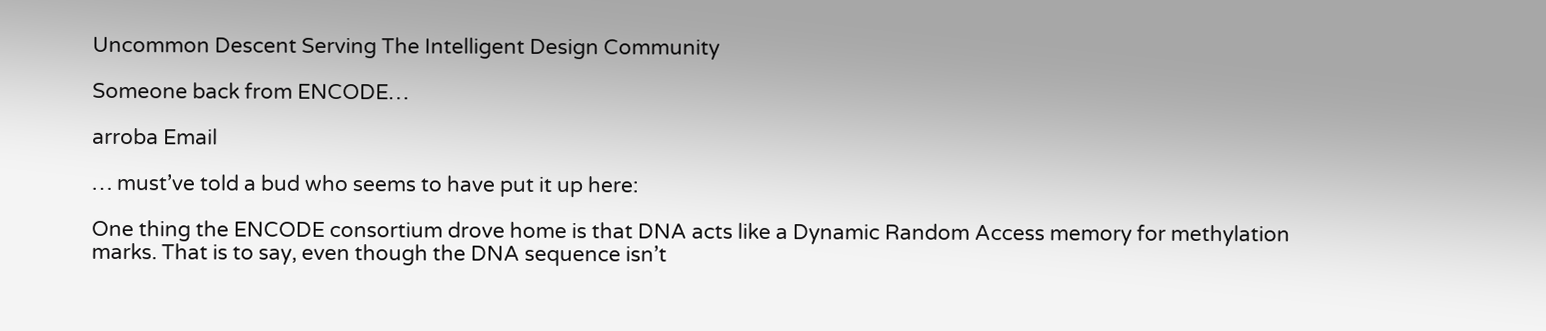Uncommon Descent Serving The Intelligent Design Community

Someone back from ENCODE…

arroba Email

… must’ve told a bud who seems to have put it up here:

One thing the ENCODE consortium drove home is that DNA acts like a Dynamic Random Access memory for methylation marks. That is to say, even though the DNA sequence isn’t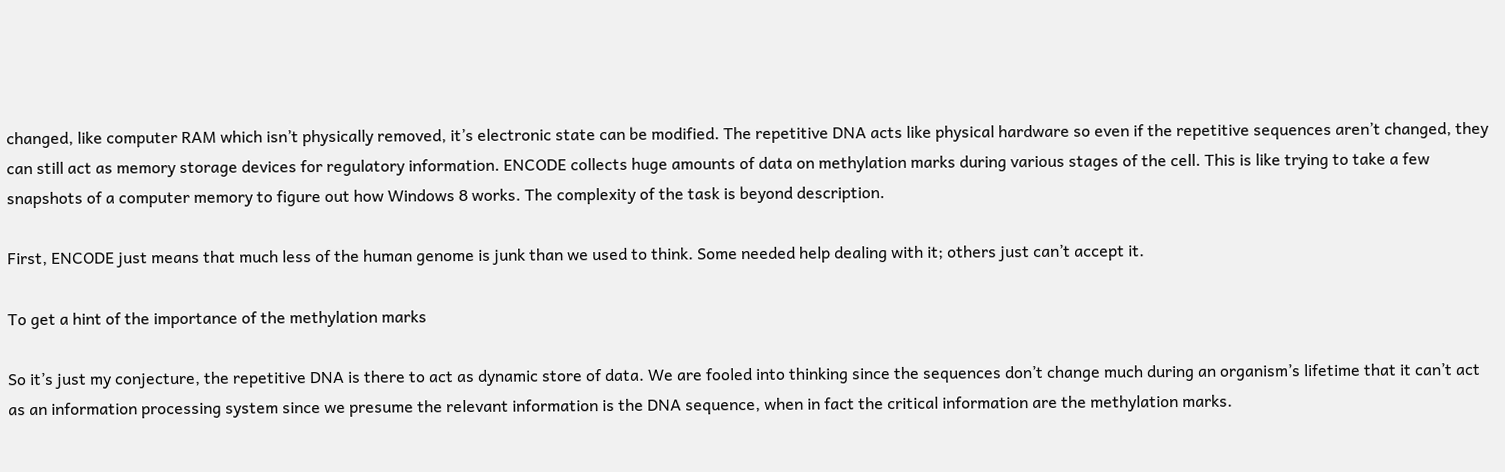changed, like computer RAM which isn’t physically removed, it’s electronic state can be modified. The repetitive DNA acts like physical hardware so even if the repetitive sequences aren’t changed, they can still act as memory storage devices for regulatory information. ENCODE collects huge amounts of data on methylation marks during various stages of the cell. This is like trying to take a few snapshots of a computer memory to figure out how Windows 8 works. The complexity of the task is beyond description.

First, ENCODE just means that much less of the human genome is junk than we used to think. Some needed help dealing with it; others just can’t accept it.

To get a hint of the importance of the methylation marks

So it’s just my conjecture, the repetitive DNA is there to act as dynamic store of data. We are fooled into thinking since the sequences don’t change much during an organism’s lifetime that it can’t act as an information processing system since we presume the relevant information is the DNA sequence, when in fact the critical information are the methylation marks.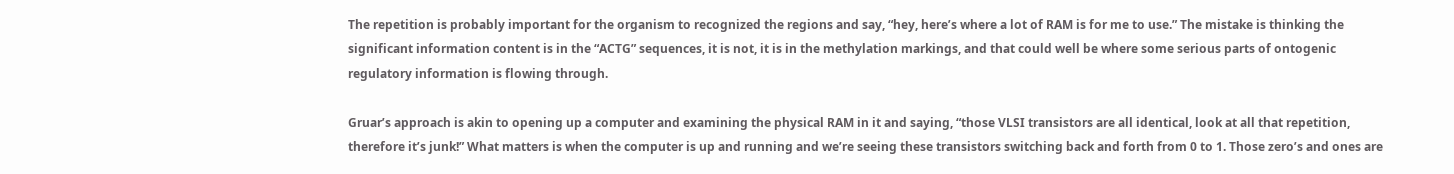The repetition is probably important for the organism to recognized the regions and say, “hey, here’s where a lot of RAM is for me to use.” The mistake is thinking the significant information content is in the “ACTG” sequences, it is not, it is in the methylation markings, and that could well be where some serious parts of ontogenic regulatory information is flowing through.

Gruar’s approach is akin to opening up a computer and examining the physical RAM in it and saying, “those VLSI transistors are all identical, look at all that repetition, therefore it’s junk!” What matters is when the computer is up and running and we’re seeing these transistors switching back and forth from 0 to 1. Those zero’s and ones are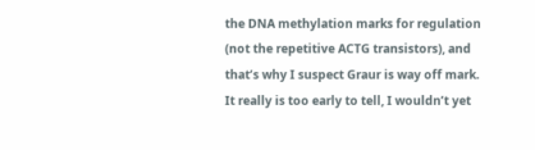the DNA methylation marks for regulation (not the repetitive ACTG transistors), and that’s why I suspect Graur is way off mark. It really is too early to tell, I wouldn’t yet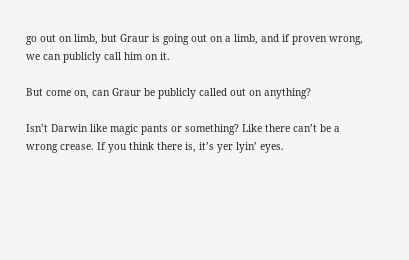go out on limb, but Graur is going out on a limb, and if proven wrong, we can publicly call him on it.

But come on, can Graur be publicly called out on anything?

Isn’t Darwin like magic pants or something? Like there can’t be a wrong crease. If you think there is, it’s yer lyin’ eyes.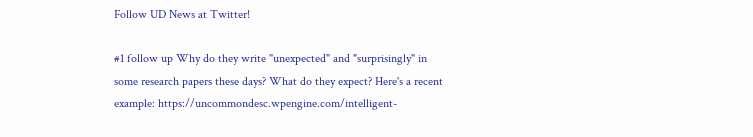Follow UD News at Twitter!

#1 follow up Why do they write "unexpected" and "surprisingly" in some research papers these days? What do they expect? Here's a recent example: https://uncommondesc.wpengine.com/intelligent-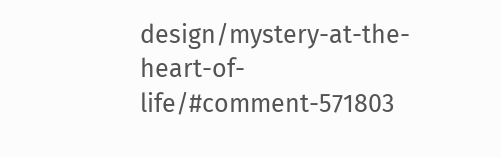design/mystery-at-the-heart-of-life/#comment-571803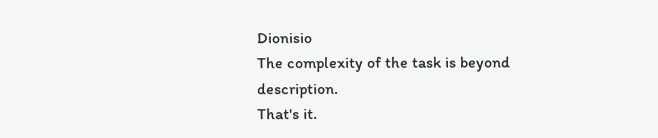Dionisio
The complexity of the task is beyond description.
That's it.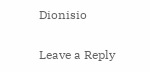Dionisio

Leave a Reply